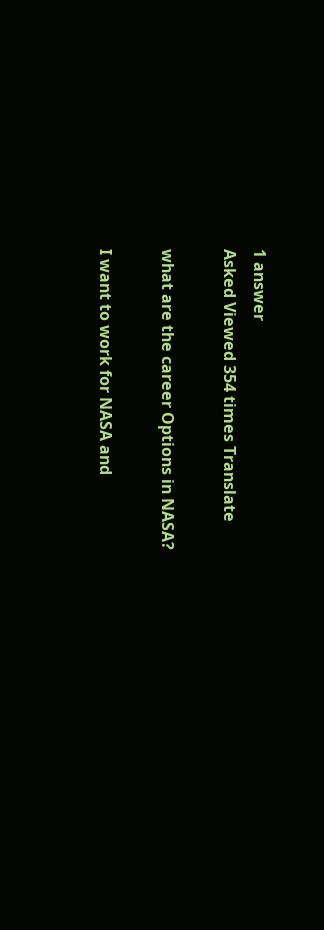1 answer
Asked Viewed 354 times Translate

what are the career Options in NASA?

I want to work for NASA and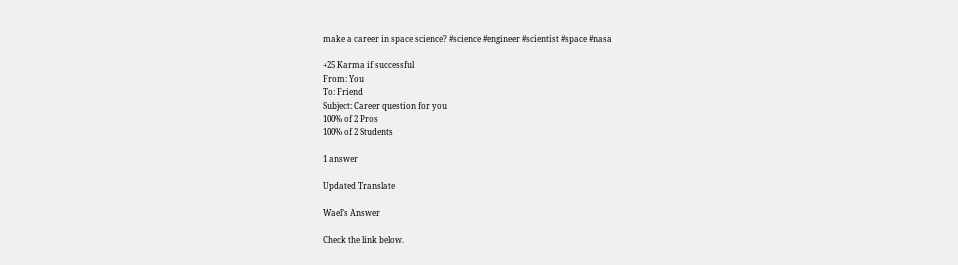make a career in space science? #science #engineer #scientist #space #nasa

+25 Karma if successful
From: You
To: Friend
Subject: Career question for you
100% of 2 Pros
100% of 2 Students

1 answer

Updated Translate

Wael’s Answer

Check the link below.